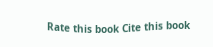Rate this book Cite this book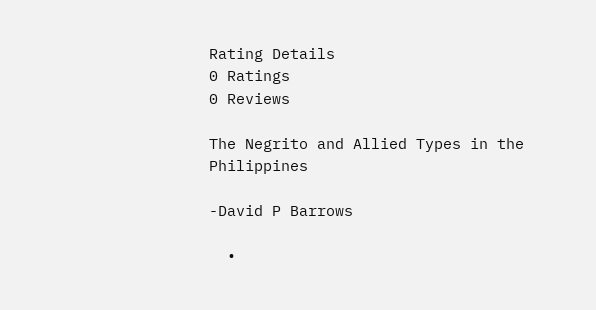Rating Details
0 Ratings
0 Reviews

The Negrito and Allied Types in the Philippines

-David P Barrows

  •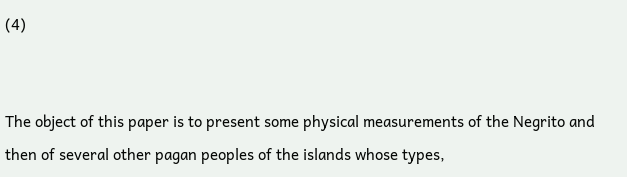(4)


The object of this paper is to present some physical measurements of the Negrito and then of several other pagan peoples of the islands whose types,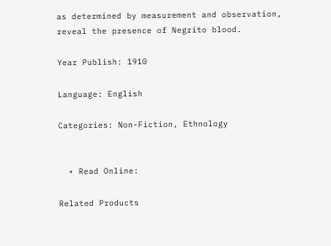as determined by measurement and observation, reveal the presence of Negrito blood.

Year Publish: 1910

Language: English

Categories: Non-Fiction, Ethnology


  • Read Online:

Related Products